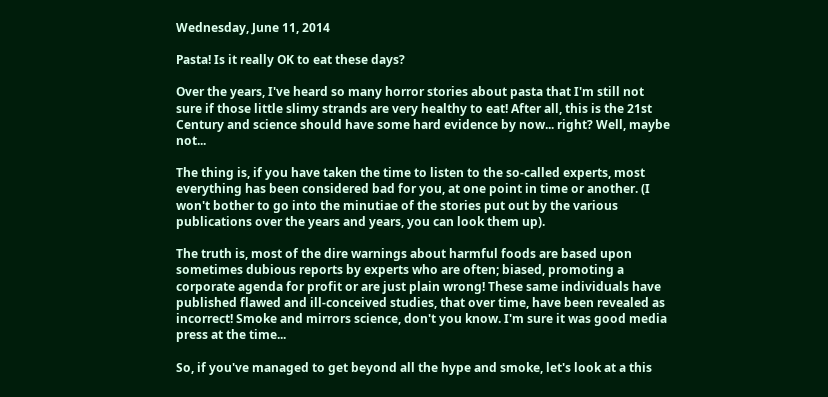Wednesday, June 11, 2014

Pasta! Is it really OK to eat these days?

Over the years, I've heard so many horror stories about pasta that I'm still not sure if those little slimy strands are very healthy to eat! After all, this is the 21st Century and science should have some hard evidence by now... right? Well, maybe not...

The thing is, if you have taken the time to listen to the so-called experts, most everything has been considered bad for you, at one point in time or another. (I won't bother to go into the minutiae of the stories put out by the various publications over the years and years, you can look them up).

The truth is, most of the dire warnings about harmful foods are based upon sometimes dubious reports by experts who are often; biased, promoting a corporate agenda for profit or are just plain wrong! These same individuals have published flawed and ill-conceived studies, that over time, have been revealed as incorrect! Smoke and mirrors science, don't you know. I'm sure it was good media press at the time...

So, if you've managed to get beyond all the hype and smoke, let's look at a this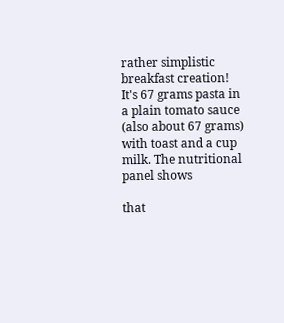rather simplistic breakfast creation! It's 67 grams pasta in a plain tomato sauce (also about 67 grams) with toast and a cup milk. The nutritional panel shows

that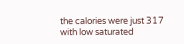the calories were just 317 with low saturated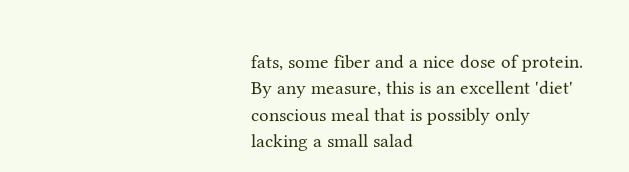fats, some fiber and a nice dose of protein. By any measure, this is an excellent 'diet' conscious meal that is possibly only lacking a small salad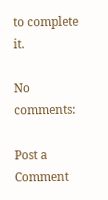to complete it.

No comments:

Post a Comment